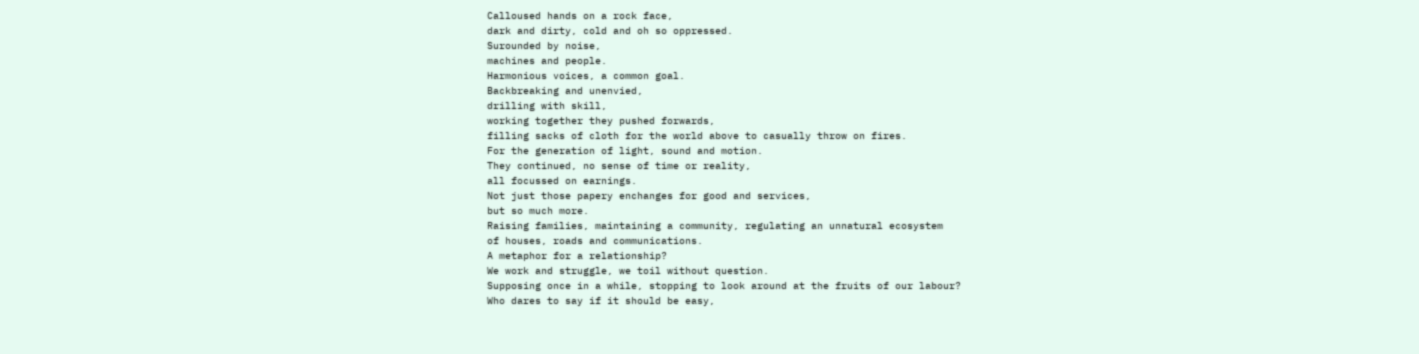Calloused hands on a rock face,
dark and dirty, cold and oh so oppressed.
Surounded by noise,
machines and people.
Harmonious voices, a common goal.
Backbreaking and unenvied,
drilling with skill,
working together they pushed forwards,
filling sacks of cloth for the world above to casually throw on fires.
For the generation of light, sound and motion.
They continued, no sense of time or reality,
all focussed on earnings.
Not just those papery enchanges for good and services,
but so much more.
Raising families, maintaining a community, regulating an unnatural ecosystem
of houses, roads and communications.
A metaphor for a relationship?
We work and struggle, we toil without question.
Supposing once in a while, stopping to look around at the fruits of our labour?
Who dares to say if it should be easy,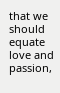that we should equate love and passion,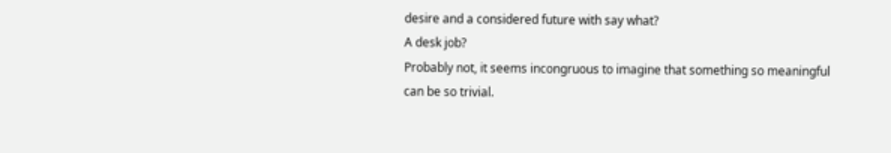desire and a considered future with say what?
A desk job?
Probably not, it seems incongruous to imagine that something so meaningful can be so trivial.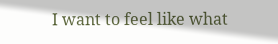I want to feel like what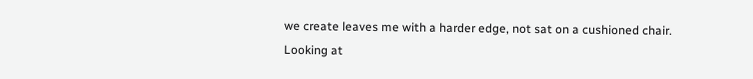we create leaves me with a harder edge, not sat on a cushioned chair.
Looking at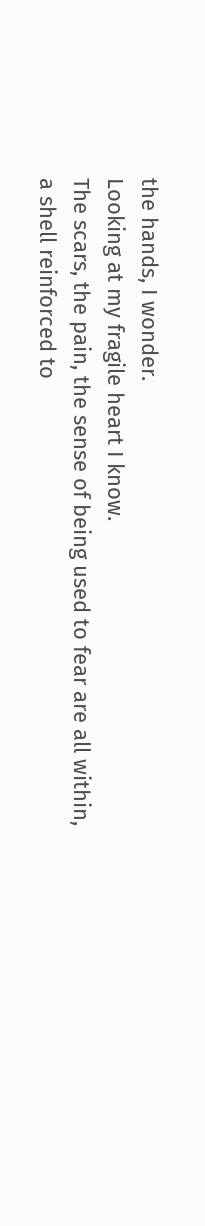the hands, I wonder.
Looking at my fragile heart I know.
The scars, the pain, the sense of being used to fear are all within,
a shell reinforced to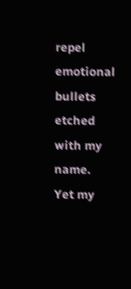repel emotional bullets etched with my name.
Yet my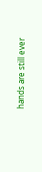hands are still ever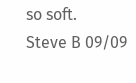so soft.
Steve B 09/09